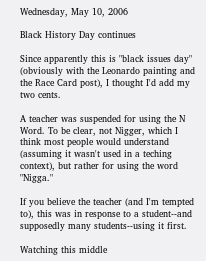Wednesday, May 10, 2006

Black History Day continues

Since apparently this is "black issues day" (obviously with the Leonardo painting and the Race Card post), I thought I'd add my two cents.

A teacher was suspended for using the N Word. To be clear, not Nigger, which I think most people would understand (assuming it wasn't used in a teching context), but rather for using the word "Nigga."

If you believe the teacher (and I'm tempted to), this was in response to a student--and supposedly many students--using it first.

Watching this middle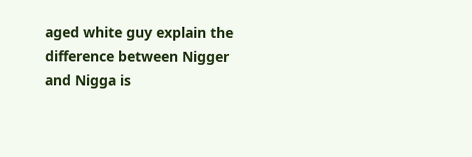aged white guy explain the difference between Nigger and Nigga is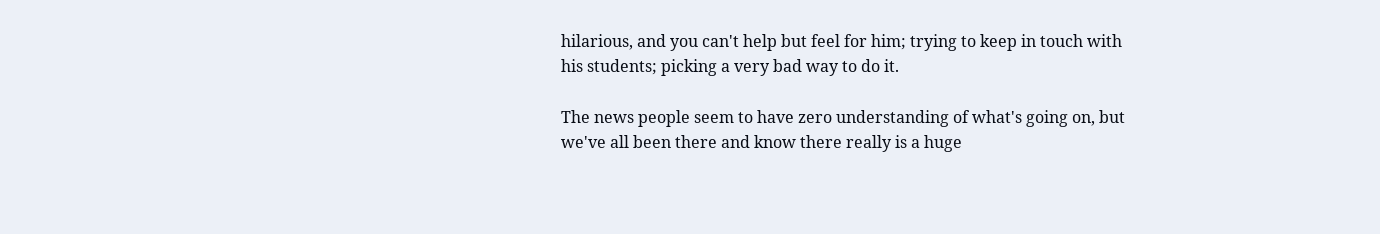hilarious, and you can't help but feel for him; trying to keep in touch with his students; picking a very bad way to do it.

The news people seem to have zero understanding of what's going on, but we've all been there and know there really is a huge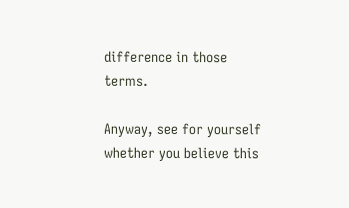difference in those terms.

Anyway, see for yourself whether you believe this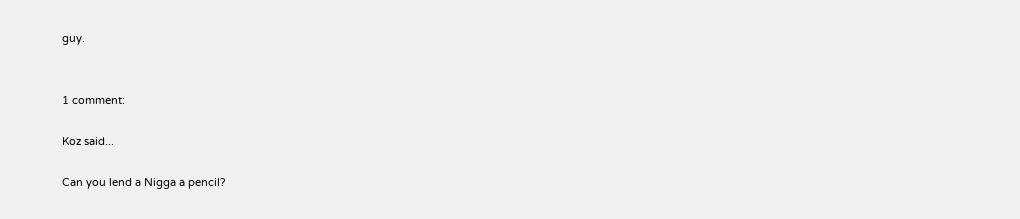guy.


1 comment:

Koz said...

Can you lend a Nigga a pencil?